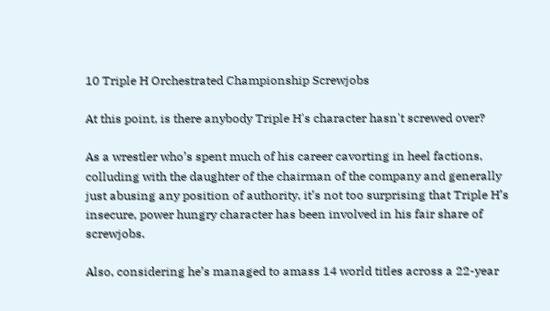10 Triple H Orchestrated Championship Screwjobs

At this point, is there anybody Triple H's character hasn't screwed over?

As a wrestler who’s spent much of his career cavorting in heel factions, colluding with the daughter of the chairman of the company and generally just abusing any position of authority, it’s not too surprising that Triple H’s insecure, power hungry character has been involved in his fair share of screwjobs.

Also, considering he’s managed to amass 14 world titles across a 22-year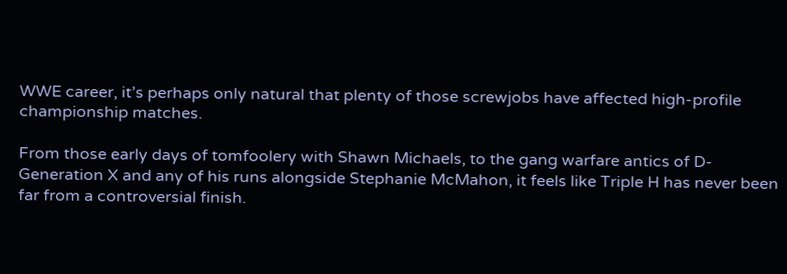WWE career, it’s perhaps only natural that plenty of those screwjobs have affected high-profile championship matches.

From those early days of tomfoolery with Shawn Michaels, to the gang warfare antics of D-Generation X and any of his runs alongside Stephanie McMahon, it feels like Triple H has never been far from a controversial finish.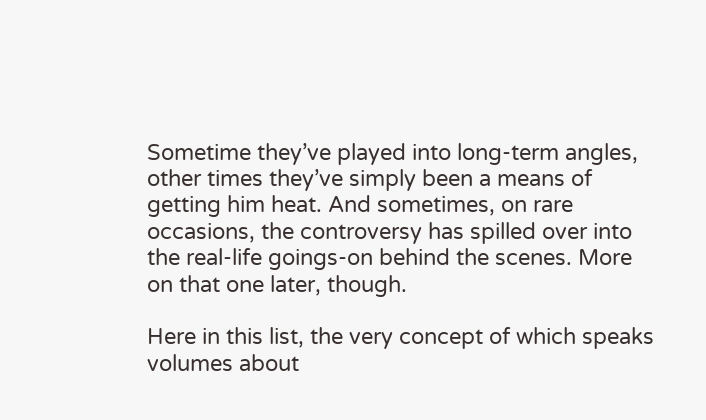Sometime they’ve played into long-term angles, other times they’ve simply been a means of getting him heat. And sometimes, on rare occasions, the controversy has spilled over into the real-life goings-on behind the scenes. More on that one later, though.

Here in this list, the very concept of which speaks volumes about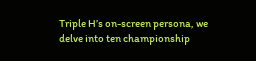Triple H’s on-screen persona, we delve into ten championship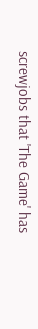screwjobs that 'The Game' has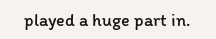played a huge part in.